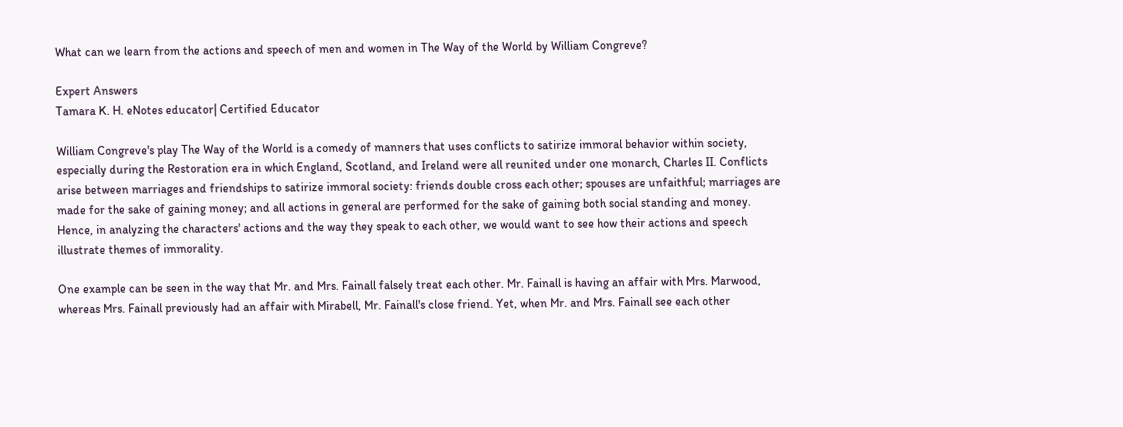What can we learn from the actions and speech of men and women in The Way of the World by William Congreve?

Expert Answers
Tamara K. H. eNotes educator| Certified Educator

William Congreve's play The Way of the World is a comedy of manners that uses conflicts to satirize immoral behavior within society, especially during the Restoration era in which England, Scotland, and Ireland were all reunited under one monarch, Charles II. Conflicts arise between marriages and friendships to satirize immoral society: friends double cross each other; spouses are unfaithful; marriages are made for the sake of gaining money; and all actions in general are performed for the sake of gaining both social standing and money. Hence, in analyzing the characters' actions and the way they speak to each other, we would want to see how their actions and speech illustrate themes of immorality.

One example can be seen in the way that Mr. and Mrs. Fainall falsely treat each other. Mr. Fainall is having an affair with Mrs. Marwood, whereas Mrs. Fainall previously had an affair with Mirabell, Mr. Fainall's close friend. Yet, when Mr. and Mrs. Fainall see each other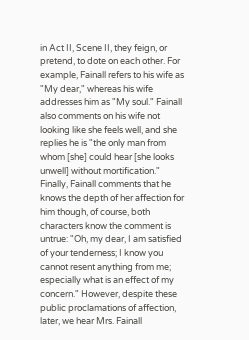in Act II, Scene II, they feign, or pretend, to dote on each other. For example, Fainall refers to his wife as "My dear," whereas his wife addresses him as "My soul." Fainall also comments on his wife not looking like she feels well, and she replies he is "the only man from whom [she] could hear [she looks unwell] without mortification." Finally, Fainall comments that he knows the depth of her affection for him though, of course, both characters know the comment is untrue: "Oh, my dear, I am satisfied of your tenderness; I know you cannot resent anything from me; especially what is an effect of my concern." However, despite these public proclamations of affection, later, we hear Mrs. Fainall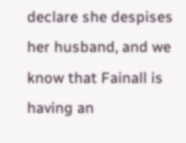declare she despises her husband, and we know that Fainall is having an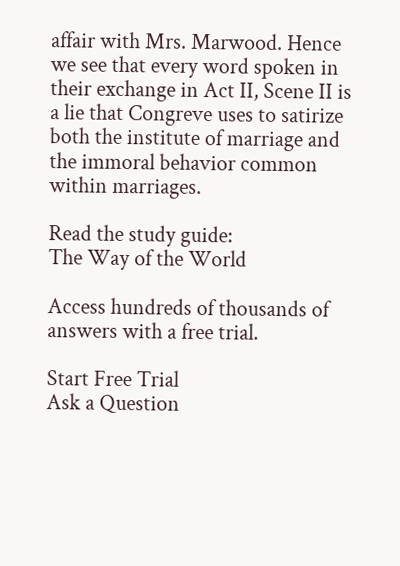affair with Mrs. Marwood. Hence we see that every word spoken in their exchange in Act II, Scene II is a lie that Congreve uses to satirize both the institute of marriage and the immoral behavior common within marriages.

Read the study guide:
The Way of the World

Access hundreds of thousands of answers with a free trial.

Start Free Trial
Ask a Question